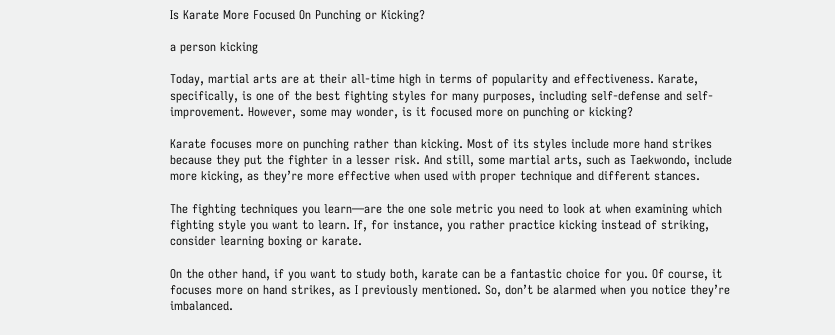Is Karate More Focused On Punching or Kicking?

a person kicking

Today, martial arts are at their all-time high in terms of popularity and effectiveness. Karate, specifically, is one of the best fighting styles for many purposes, including self-defense and self-improvement. However, some may wonder, is it focused more on punching or kicking?

Karate focuses more on punching rather than kicking. Most of its styles include more hand strikes because they put the fighter in a lesser risk. And still, some martial arts, such as Taekwondo, include more kicking, as they’re more effective when used with proper technique and different stances.

The fighting techniques you learn—are the one sole metric you need to look at when examining which fighting style you want to learn. If, for instance, you rather practice kicking instead of striking, consider learning boxing or karate.

On the other hand, if you want to study both, karate can be a fantastic choice for you. Of course, it focuses more on hand strikes, as I previously mentioned. So, don’t be alarmed when you notice they’re imbalanced.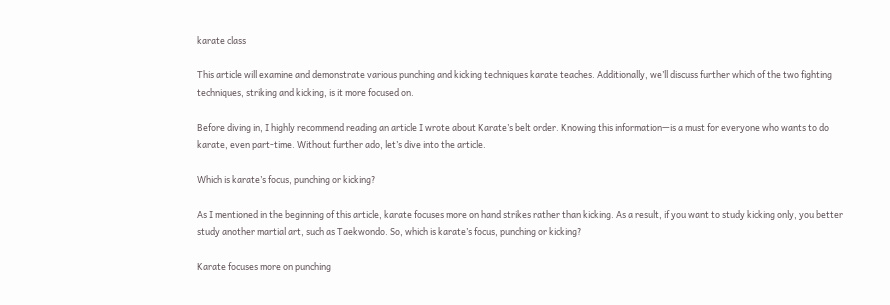karate class

This article will examine and demonstrate various punching and kicking techniques karate teaches. Additionally, we’ll discuss further which of the two fighting techniques, striking and kicking, is it more focused on.

Before diving in, I highly recommend reading an article I wrote about Karate’s belt order. Knowing this information—is a must for everyone who wants to do karate, even part-time. Without further ado, let’s dive into the article.

Which is karate’s focus, punching or kicking?

As I mentioned in the beginning of this article, karate focuses more on hand strikes rather than kicking. As a result, if you want to study kicking only, you better study another martial art, such as Taekwondo. So, which is karate’s focus, punching or kicking?

Karate focuses more on punching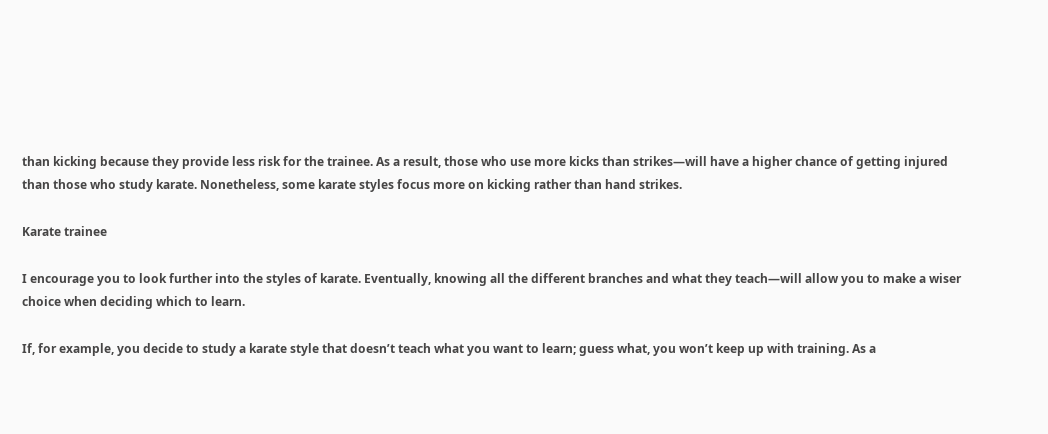than kicking because they provide less risk for the trainee. As a result, those who use more kicks than strikes—will have a higher chance of getting injured than those who study karate. Nonetheless, some karate styles focus more on kicking rather than hand strikes.

Karate trainee

I encourage you to look further into the styles of karate. Eventually, knowing all the different branches and what they teach—will allow you to make a wiser choice when deciding which to learn.

If, for example, you decide to study a karate style that doesn’t teach what you want to learn; guess what, you won’t keep up with training. As a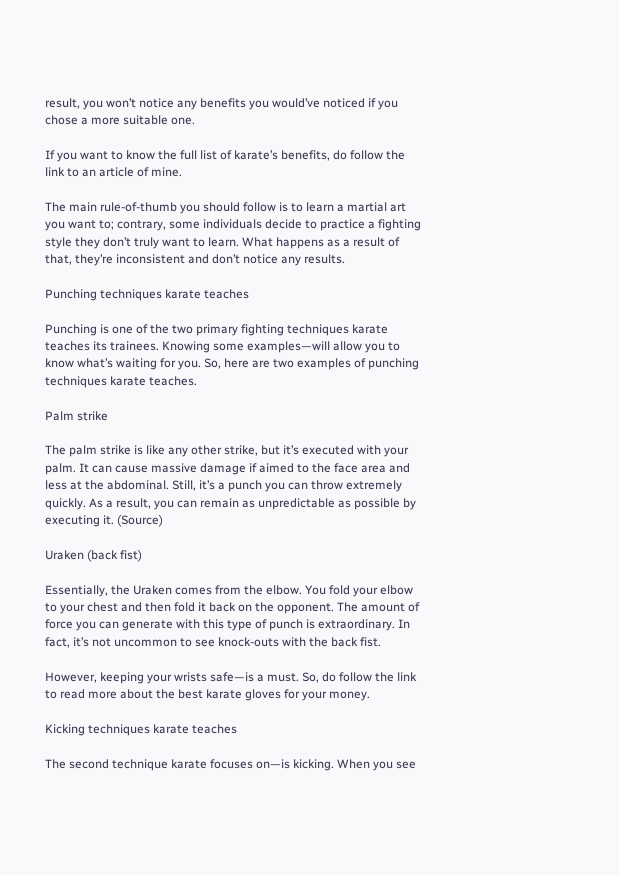result, you won’t notice any benefits you would’ve noticed if you chose a more suitable one.

If you want to know the full list of karate’s benefits, do follow the link to an article of mine.

The main rule-of-thumb you should follow is to learn a martial art you want to; contrary, some individuals decide to practice a fighting style they don’t truly want to learn. What happens as a result of that, they’re inconsistent and don’t notice any results.

Punching techniques karate teaches

Punching is one of the two primary fighting techniques karate teaches its trainees. Knowing some examples—will allow you to know what’s waiting for you. So, here are two examples of punching techniques karate teaches.

Palm strike

The palm strike is like any other strike, but it’s executed with your palm. It can cause massive damage if aimed to the face area and less at the abdominal. Still, it’s a punch you can throw extremely quickly. As a result, you can remain as unpredictable as possible by executing it. (Source)

Uraken (back fist)

Essentially, the Uraken comes from the elbow. You fold your elbow to your chest and then fold it back on the opponent. The amount of force you can generate with this type of punch is extraordinary. In fact, it’s not uncommon to see knock-outs with the back fist.

However, keeping your wrists safe—is a must. So, do follow the link to read more about the best karate gloves for your money.

Kicking techniques karate teaches

The second technique karate focuses on—is kicking. When you see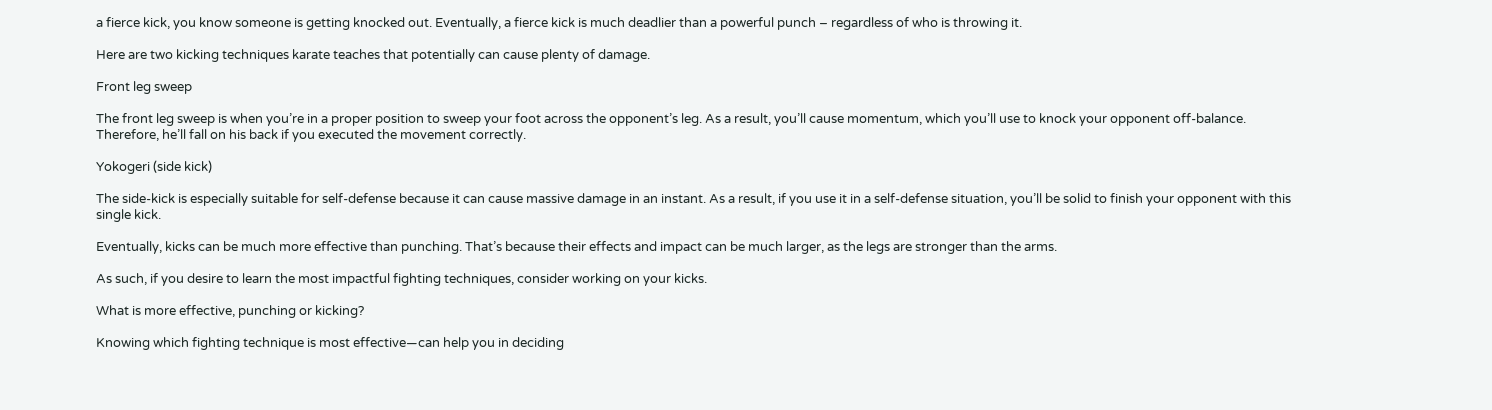a fierce kick, you know someone is getting knocked out. Eventually, a fierce kick is much deadlier than a powerful punch – regardless of who is throwing it.

Here are two kicking techniques karate teaches that potentially can cause plenty of damage.

Front leg sweep

The front leg sweep is when you’re in a proper position to sweep your foot across the opponent’s leg. As a result, you’ll cause momentum, which you’ll use to knock your opponent off-balance. Therefore, he’ll fall on his back if you executed the movement correctly.

Yokogeri (side kick)

The side-kick is especially suitable for self-defense because it can cause massive damage in an instant. As a result, if you use it in a self-defense situation, you’ll be solid to finish your opponent with this single kick.

Eventually, kicks can be much more effective than punching. That’s because their effects and impact can be much larger, as the legs are stronger than the arms.

As such, if you desire to learn the most impactful fighting techniques, consider working on your kicks.

What is more effective, punching or kicking?

Knowing which fighting technique is most effective—can help you in deciding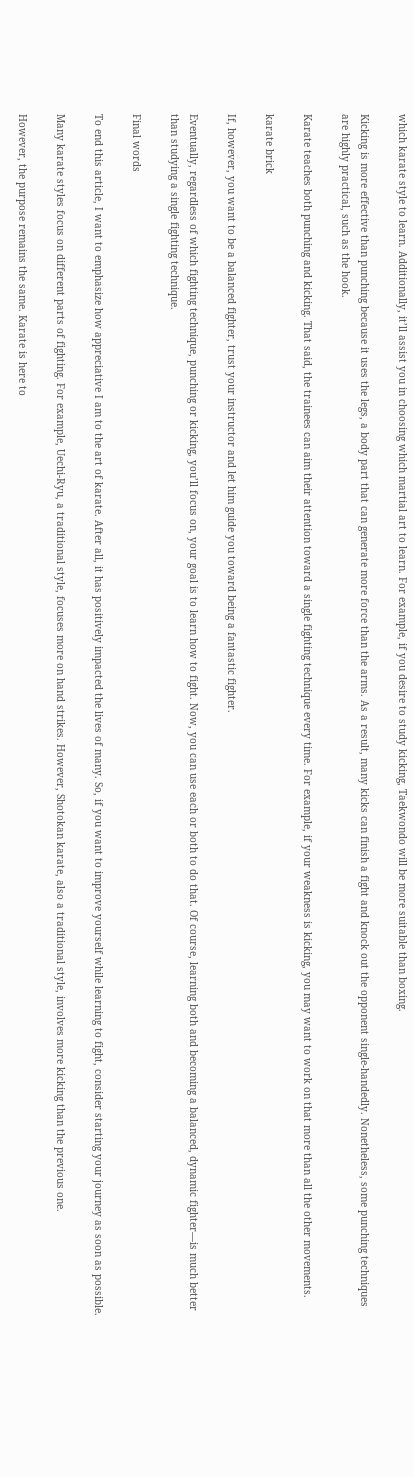which karate style to learn. Additionally, it’ll assist you in choosing which martial art to learn. For example, if you desire to study kicking, Taekwondo will be more suitable than boxing.

Kicking is more effective than punching because it uses the legs, a body part that can generate more force than the arms. As a result, many kicks can finish a fight and knock out the opponent single-handedly. Nonetheless, some punching techniques are highly practical, such as the hook.

Karate teaches both punching and kicking. That said, the trainees can aim their attention toward a single fighting technique every time. For example, if your weakness is kicking, you may want to work on that more than all the other movements.

karate brick

If, however, you want to be a balanced fighter, trust your instructor and let him guide you toward being a fantastic fighter.

Eventually, regardless of which fighting technique, punching or kicking, you’ll focus on, your goal is to learn how to fight. Now, you can use each or both to do that. Of course, learning both and becoming a balanced, dynamic fighter—is much better than studying a single fighting technique.

Final words

To end this article, I want to emphasize how appreciative I am to the art of karate. After all, it has positively impacted the lives of many. So, if you want to improve yourself while learning to fight, consider starting your journey as soon as possible.

Many karate styles focus on different parts of fighting. For example, Uechi-Ryu, a traditional style, focuses more on hand strikes. However, Shotokan karate, also a traditional style, involves more kicking than the previous one.

However, the purpose remains the same. Karate is here to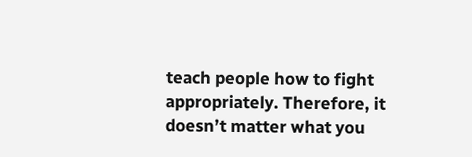teach people how to fight appropriately. Therefore, it doesn’t matter what you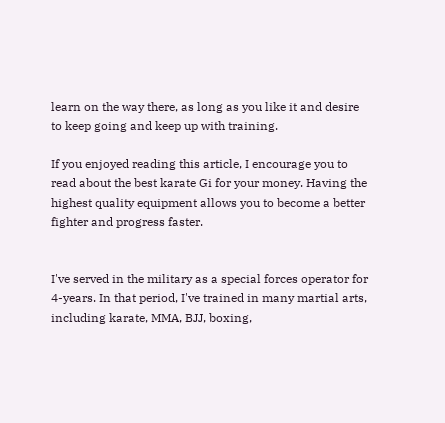learn on the way there, as long as you like it and desire to keep going and keep up with training.

If you enjoyed reading this article, I encourage you to read about the best karate Gi for your money. Having the highest quality equipment allows you to become a better fighter and progress faster.


I've served in the military as a special forces operator for 4-years. In that period, I've trained in many martial arts, including karate, MMA, BJJ, boxing,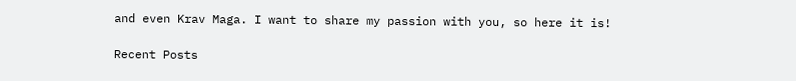and even Krav Maga. I want to share my passion with you, so here it is!

Recent Posts